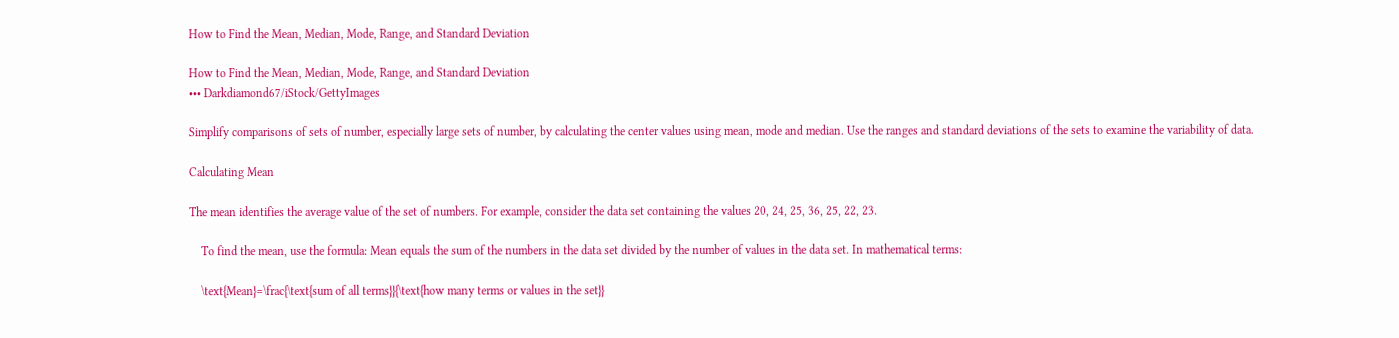How to Find the Mean, Median, Mode, Range, and Standard Deviation

How to Find the Mean, Median, Mode, Range, and Standard Deviation
••• Darkdiamond67/iStock/GettyImages

Simplify comparisons of sets of number, especially large sets of number, by calculating the center values using mean, mode and median. Use the ranges and standard deviations of the sets to examine the variability of data.

Calculating Mean

The mean identifies the average value of the set of numbers. For example, consider the data set containing the values 20, 24, 25, 36, 25, 22, 23.

    To find the mean, use the formula: Mean equals the sum of the numbers in the data set divided by the number of values in the data set. In mathematical terms:

    \text{Mean}=\frac{\text{sum of all terms}}{\text{how many terms or values in the set}}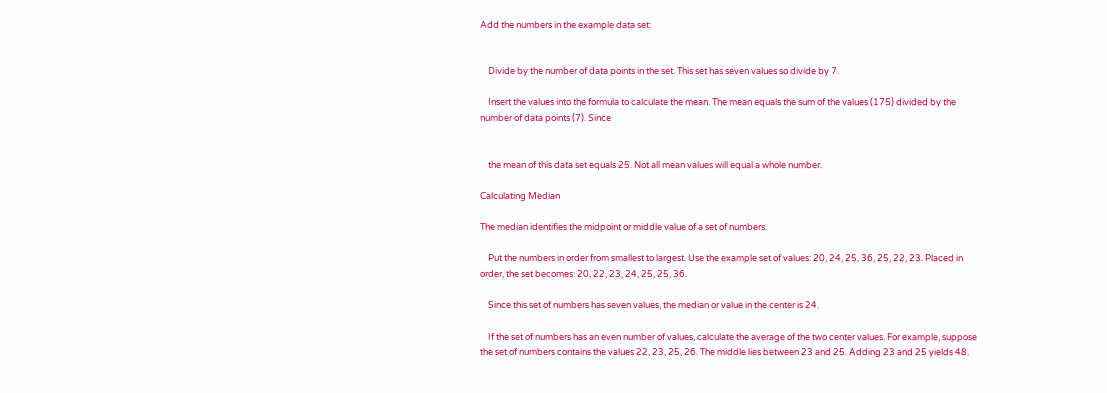Add the numbers in the example data set:


    Divide by the number of data points in the set. This set has seven values so divide by 7.

    Insert the values into the formula to calculate the mean. The mean equals the sum of the values (175) divided by the number of data points (7). Since


    the mean of this data set equals 25. Not all mean values will equal a whole number.

Calculating Median

The median identifies the midpoint or middle value of a set of numbers.

    Put the numbers in order from smallest to largest. Use the example set of values: 20, 24, 25, 36, 25, 22, 23. Placed in order, the set becomes: 20, 22, 23, 24, 25, 25, 36.

    Since this set of numbers has seven values, the median or value in the center is 24.

    If the set of numbers has an even number of values, calculate the average of the two center values. For example, suppose the set of numbers contains the values 22, 23, 25, 26. The middle lies between 23 and 25. Adding 23 and 25 yields 48.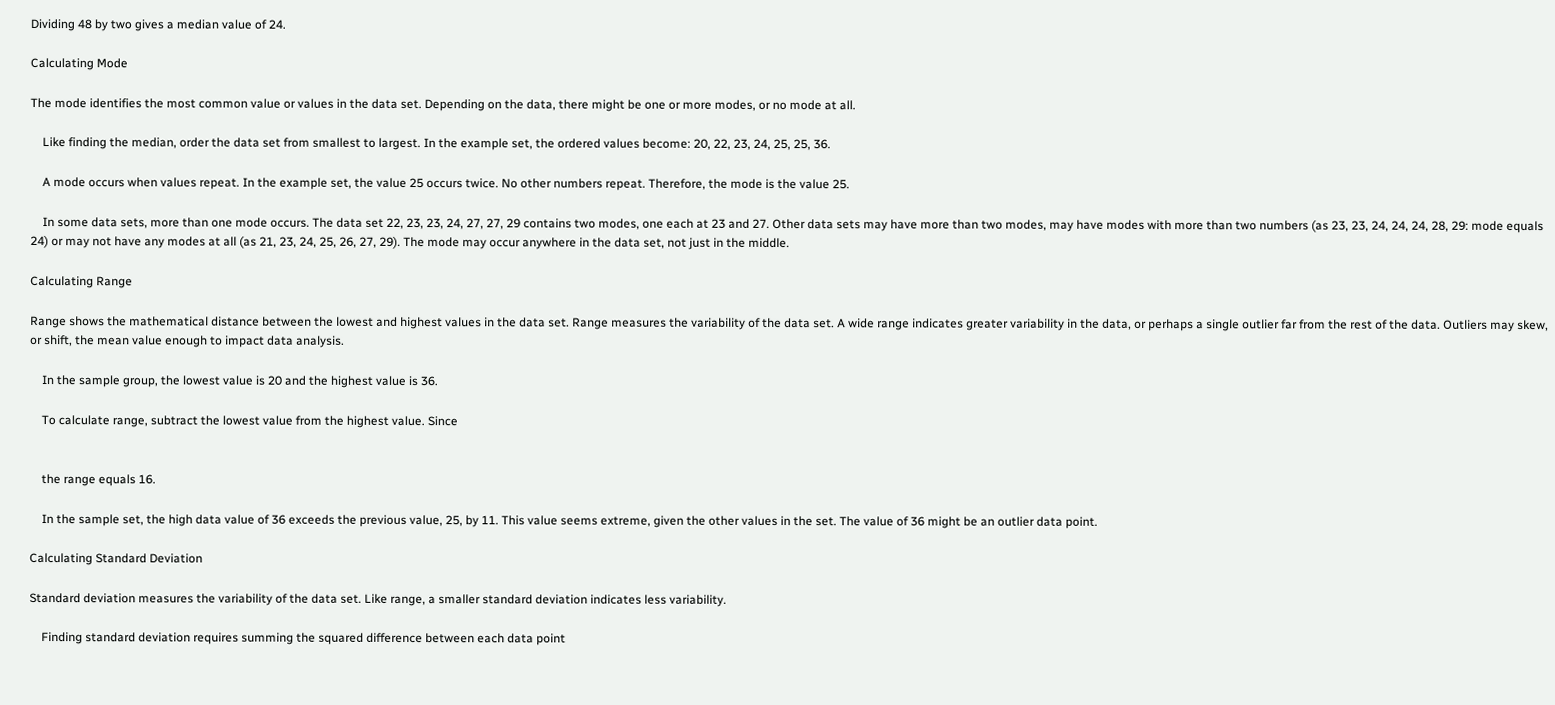Dividing 48 by two gives a median value of 24.

Calculating Mode

The mode identifies the most common value or values in the data set. Depending on the data, there might be one or more modes, or no mode at all.

    Like finding the median, order the data set from smallest to largest. In the example set, the ordered values become: 20, 22, 23, 24, 25, 25, 36.

    A mode occurs when values repeat. In the example set, the value 25 occurs twice. No other numbers repeat. Therefore, the mode is the value 25.

    In some data sets, more than one mode occurs. The data set 22, 23, 23, 24, 27, 27, 29 contains two modes, one each at 23 and 27. Other data sets may have more than two modes, may have modes with more than two numbers (as 23, 23, 24, 24, 24, 28, 29: mode equals 24) or may not have any modes at all (as 21, 23, 24, 25, 26, 27, 29). The mode may occur anywhere in the data set, not just in the middle.

Calculating Range

Range shows the mathematical distance between the lowest and highest values in the data set. Range measures the variability of the data set. A wide range indicates greater variability in the data, or perhaps a single outlier far from the rest of the data. Outliers may skew, or shift, the mean value enough to impact data analysis.

    In the sample group, the lowest value is 20 and the highest value is 36.

    To calculate range, subtract the lowest value from the highest value. Since


    the range equals 16.

    In the sample set, the high data value of 36 exceeds the previous value, 25, by 11. This value seems extreme, given the other values in the set. The value of 36 might be an outlier data point.

Calculating Standard Deviation

Standard deviation measures the variability of the data set. Like range, a smaller standard deviation indicates less variability.

    Finding standard deviation requires summing the squared difference between each data point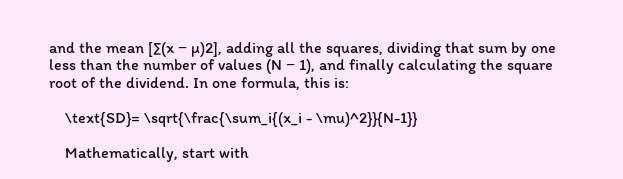and the mean [∑(x − µ)2], adding all the squares, dividing that sum by one less than the number of values (N − 1), and finally calculating the square root of the dividend. In one formula, this is:

    \text{SD}= \sqrt{\frac{\sum_i{(x_i - \mu)^2}}{N-1}}

    Mathematically, start with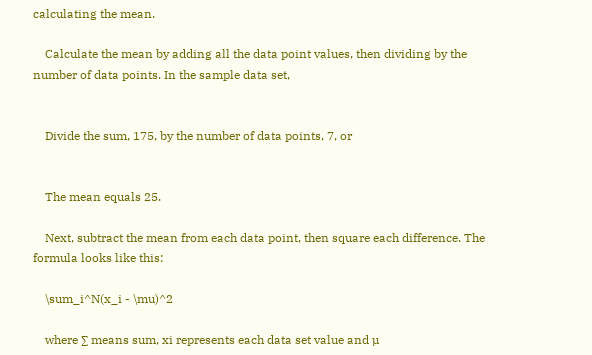calculating the mean.

    Calculate the mean by adding all the data point values, then dividing by the number of data points. In the sample data set,


    Divide the sum, 175, by the number of data points, 7, or


    The mean equals 25.

    Next, subtract the mean from each data point, then square each difference. The formula looks like this:

    \sum_i^N(x_i - \mu)^2

    where ∑ means sum, xi represents each data set value and µ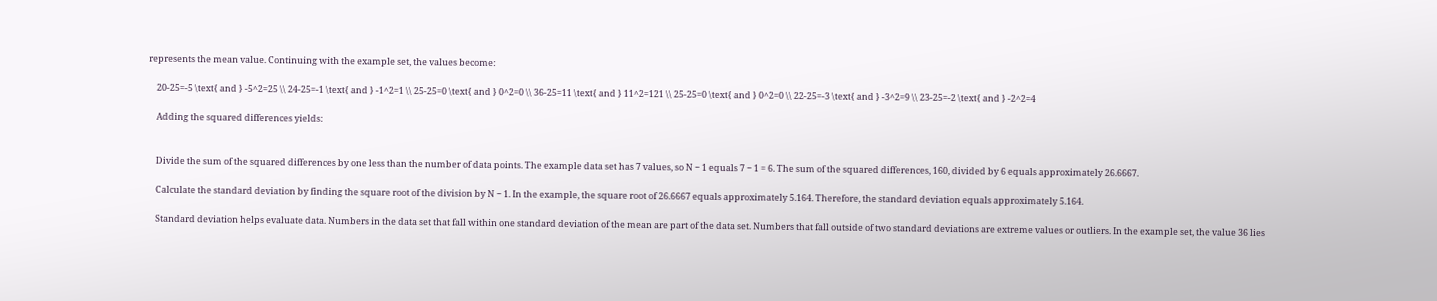represents the mean value. Continuing with the example set, the values become:

    20-25=-5 \text{ and } -5^2=25 \\ 24-25=-1 \text{ and } -1^2=1 \\ 25-25=0 \text{ and } 0^2=0 \\ 36-25=11 \text{ and } 11^2=121 \\ 25-25=0 \text{ and } 0^2=0 \\ 22-25=-3 \text{ and } -3^2=9 \\ 23-25=-2 \text{ and } -2^2=4

    Adding the squared differences yields:


    Divide the sum of the squared differences by one less than the number of data points. The example data set has 7 values, so N − 1 equals 7 − 1 = 6. The sum of the squared differences, 160, divided by 6 equals approximately 26.6667.

    Calculate the standard deviation by finding the square root of the division by N − 1. In the example, the square root of 26.6667 equals approximately 5.164. Therefore, the standard deviation equals approximately 5.164.

    Standard deviation helps evaluate data. Numbers in the data set that fall within one standard deviation of the mean are part of the data set. Numbers that fall outside of two standard deviations are extreme values or outliers. In the example set, the value 36 lies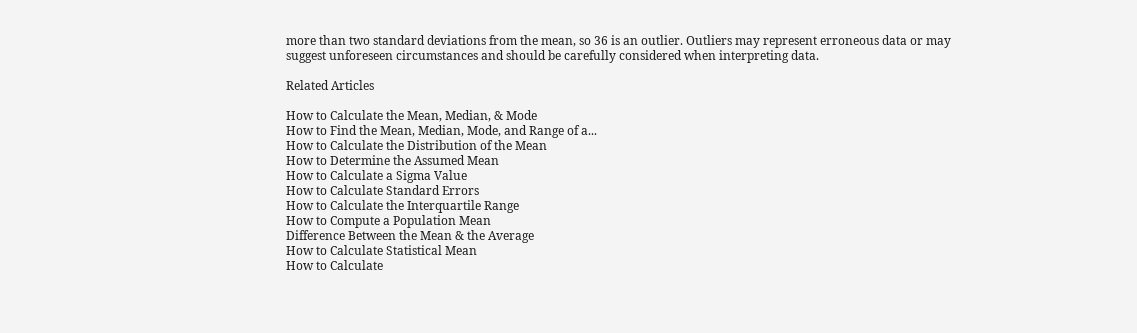more than two standard deviations from the mean, so 36 is an outlier. Outliers may represent erroneous data or may suggest unforeseen circumstances and should be carefully considered when interpreting data.

Related Articles

How to Calculate the Mean, Median, & Mode
How to Find the Mean, Median, Mode, and Range of a...
How to Calculate the Distribution of the Mean
How to Determine the Assumed Mean
How to Calculate a Sigma Value
How to Calculate Standard Errors
How to Calculate the Interquartile Range
How to Compute a Population Mean
Difference Between the Mean & the Average
How to Calculate Statistical Mean
How to Calculate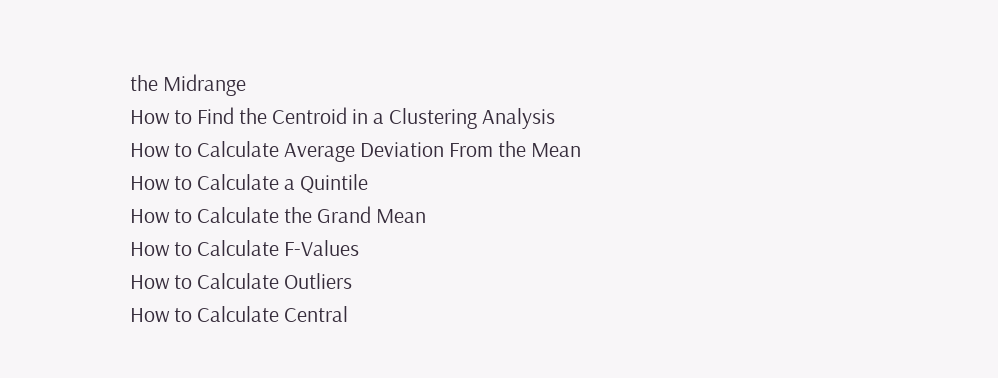the Midrange
How to Find the Centroid in a Clustering Analysis
How to Calculate Average Deviation From the Mean
How to Calculate a Quintile
How to Calculate the Grand Mean
How to Calculate F-Values
How to Calculate Outliers
How to Calculate Central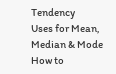Tendency
Uses for Mean, Median & Mode
How to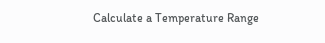Calculate a Temperature Range